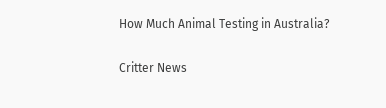How Much Animal Testing in Australia?

Critter News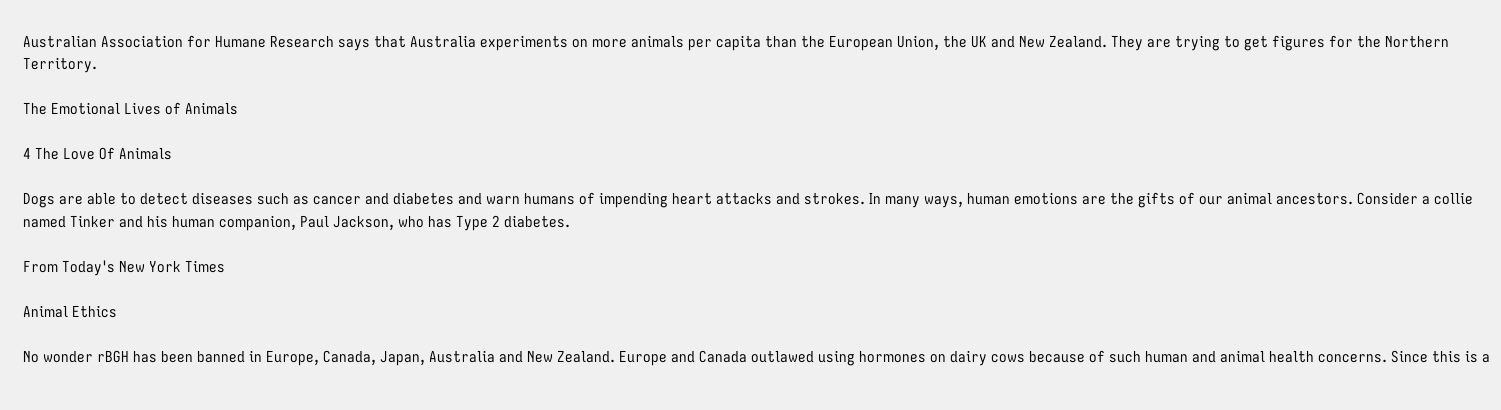Australian Association for Humane Research says that Australia experiments on more animals per capita than the European Union, the UK and New Zealand. They are trying to get figures for the Northern Territory.

The Emotional Lives of Animals

4 The Love Of Animals

Dogs are able to detect diseases such as cancer and diabetes and warn humans of impending heart attacks and strokes. In many ways, human emotions are the gifts of our animal ancestors. Consider a collie named Tinker and his human companion, Paul Jackson, who has Type 2 diabetes.

From Today's New York Times

Animal Ethics

No wonder rBGH has been banned in Europe, Canada, Japan, Australia and New Zealand. Europe and Canada outlawed using hormones on dairy cows because of such human and animal health concerns. Since this is a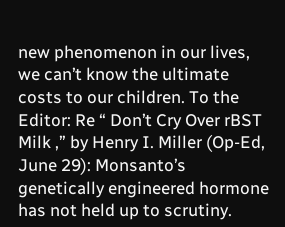new phenomenon in our lives, we can’t know the ultimate costs to our children. To the Editor: Re “ Don’t Cry Over rBST Milk ,” by Henry I. Miller (Op-Ed, June 29): Monsanto’s genetically engineered hormone has not held up to scrutiny.